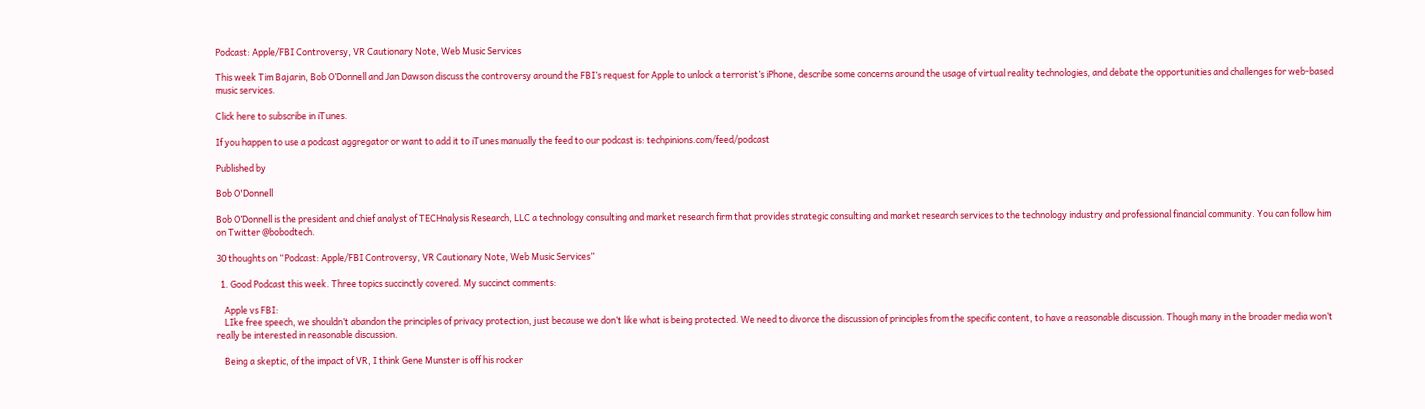Podcast: Apple/FBI Controversy, VR Cautionary Note, Web Music Services

This week Tim Bajarin, Bob O’Donnell and Jan Dawson discuss the controversy around the FBI’s request for Apple to unlock a terrorist’s iPhone, describe some concerns around the usage of virtual reality technologies, and debate the opportunities and challenges for web-based music services.

Click here to subscribe in iTunes.

If you happen to use a podcast aggregator or want to add it to iTunes manually the feed to our podcast is: techpinions.com/feed/podcast

Published by

Bob O'Donnell

Bob O’Donnell is the president and chief analyst of TECHnalysis Research, LLC a technology consulting and market research firm that provides strategic consulting and market research services to the technology industry and professional financial community. You can follow him on Twitter @bobodtech.

30 thoughts on “Podcast: Apple/FBI Controversy, VR Cautionary Note, Web Music Services”

  1. Good Podcast this week. Three topics succinctly covered. My succinct comments:

    Apple vs FBI:
    LIke free speech, we shouldn’t abandon the principles of privacy protection, just because we don’t like what is being protected. We need to divorce the discussion of principles from the specific content, to have a reasonable discussion. Though many in the broader media won’t really be interested in reasonable discussion.

    Being a skeptic, of the impact of VR, I think Gene Munster is off his rocker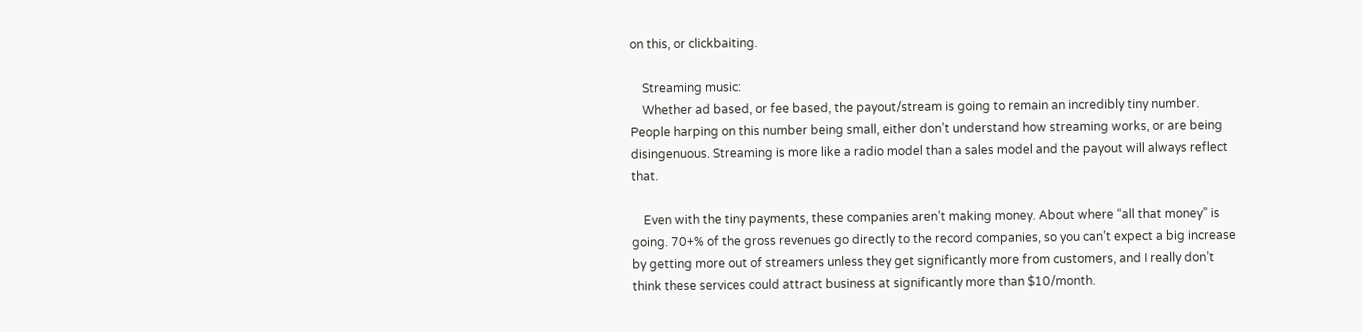on this, or clickbaiting.

    Streaming music:
    Whether ad based, or fee based, the payout/stream is going to remain an incredibly tiny number. People harping on this number being small, either don’t understand how streaming works, or are being disingenuous. Streaming is more like a radio model than a sales model and the payout will always reflect that.

    Even with the tiny payments, these companies aren’t making money. About where “all that money” is going. 70+% of the gross revenues go directly to the record companies, so you can’t expect a big increase by getting more out of streamers unless they get significantly more from customers, and I really don’t think these services could attract business at significantly more than $10/month.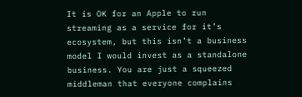It is OK for an Apple to run streaming as a service for it’s ecosystem, but this isn’t a business model I would invest as a standalone business. You are just a squeezed middleman that everyone complains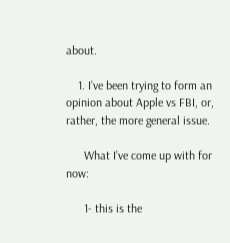about.

    1. I’ve been trying to form an opinion about Apple vs FBI, or, rather, the more general issue.

      What I’ve come up with for now:

      1- this is the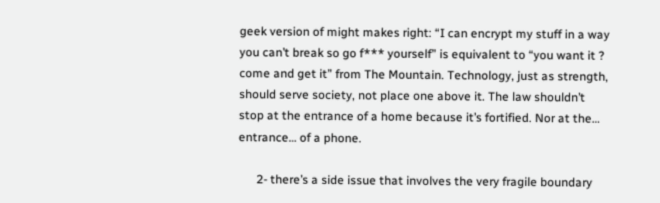geek version of might makes right: “I can encrypt my stuff in a way you can’t break so go f*** yourself” is equivalent to “you want it ? come and get it” from The Mountain. Technology, just as strength, should serve society, not place one above it. The law shouldn’t stop at the entrance of a home because it’s fortified. Nor at the… entrance… of a phone.

      2- there’s a side issue that involves the very fragile boundary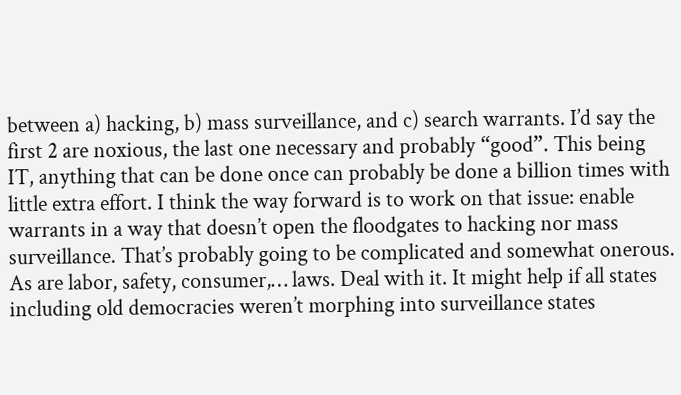between a) hacking, b) mass surveillance, and c) search warrants. I’d say the first 2 are noxious, the last one necessary and probably “good”. This being IT, anything that can be done once can probably be done a billion times with little extra effort. I think the way forward is to work on that issue: enable warrants in a way that doesn’t open the floodgates to hacking nor mass surveillance. That’s probably going to be complicated and somewhat onerous. As are labor, safety, consumer,… laws. Deal with it. It might help if all states including old democracies weren’t morphing into surveillance states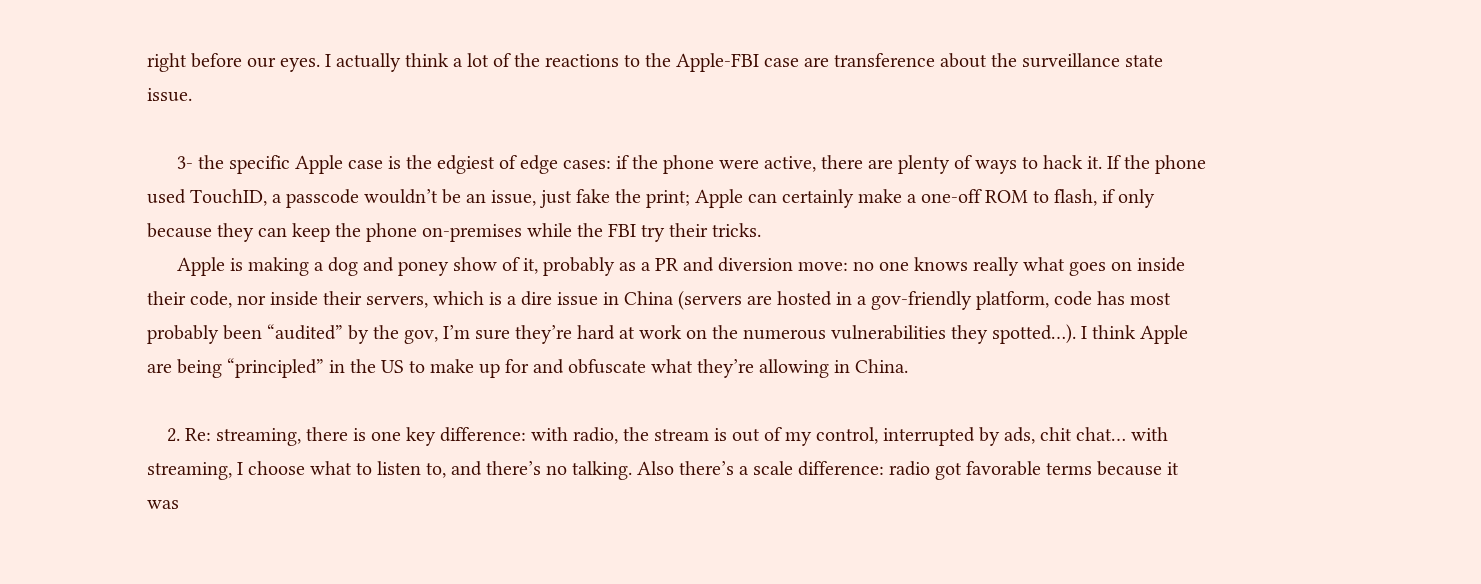right before our eyes. I actually think a lot of the reactions to the Apple-FBI case are transference about the surveillance state issue.

      3- the specific Apple case is the edgiest of edge cases: if the phone were active, there are plenty of ways to hack it. If the phone used TouchID, a passcode wouldn’t be an issue, just fake the print; Apple can certainly make a one-off ROM to flash, if only because they can keep the phone on-premises while the FBI try their tricks.
      Apple is making a dog and poney show of it, probably as a PR and diversion move: no one knows really what goes on inside their code, nor inside their servers, which is a dire issue in China (servers are hosted in a gov-friendly platform, code has most probably been “audited” by the gov, I’m sure they’re hard at work on the numerous vulnerabilities they spotted…). I think Apple are being “principled” in the US to make up for and obfuscate what they’re allowing in China.

    2. Re: streaming, there is one key difference: with radio, the stream is out of my control, interrupted by ads, chit chat… with streaming, I choose what to listen to, and there’s no talking. Also there’s a scale difference: radio got favorable terms because it was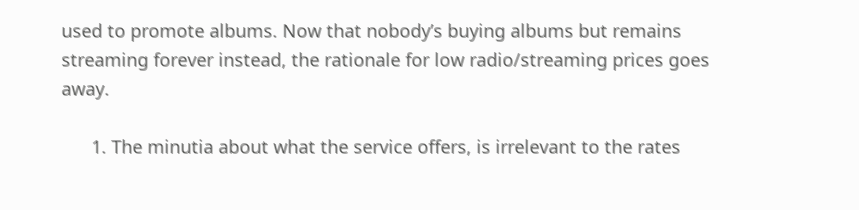used to promote albums. Now that nobody’s buying albums but remains streaming forever instead, the rationale for low radio/streaming prices goes away.

      1. The minutia about what the service offers, is irrelevant to the rates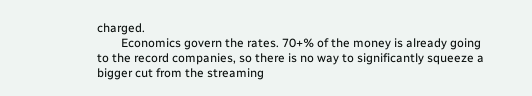charged.
        Economics govern the rates. 70+% of the money is already going to the record companies, so there is no way to significantly squeeze a bigger cut from the streaming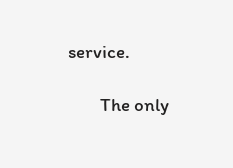service.

        The only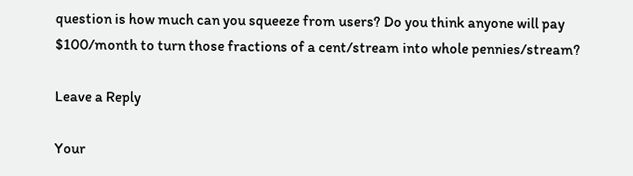question is how much can you squeeze from users? Do you think anyone will pay $100/month to turn those fractions of a cent/stream into whole pennies/stream?

Leave a Reply

Your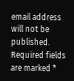email address will not be published. Required fields are marked *